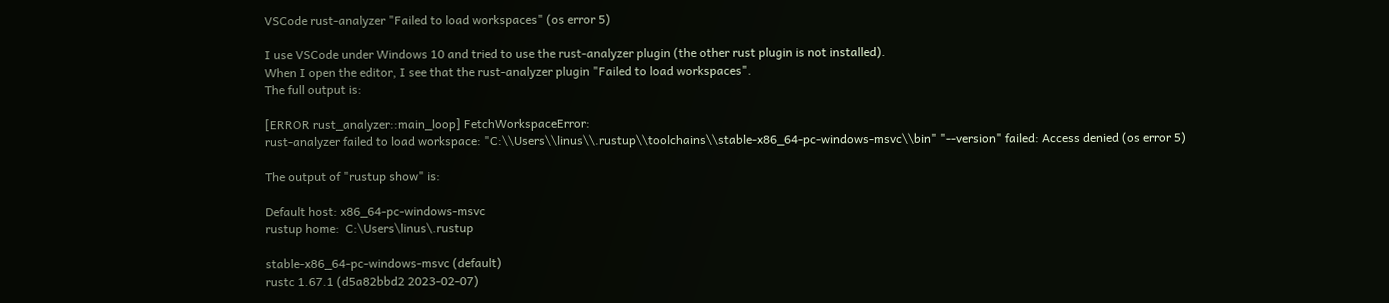VSCode rust-analyzer "Failed to load workspaces" (os error 5)

I use VSCode under Windows 10 and tried to use the rust-analyzer plugin (the other rust plugin is not installed).
When I open the editor, I see that the rust-analyzer plugin "Failed to load workspaces".
The full output is:

[ERROR rust_analyzer::main_loop] FetchWorkspaceError:
rust-analyzer failed to load workspace: "C:\\Users\\linus\\.rustup\\toolchains\\stable-x86_64-pc-windows-msvc\\bin" "--version" failed: Access denied (os error 5)

The output of "rustup show" is:

Default host: x86_64-pc-windows-msvc
rustup home:  C:\Users\linus\.rustup

stable-x86_64-pc-windows-msvc (default)
rustc 1.67.1 (d5a82bbd2 2023-02-07)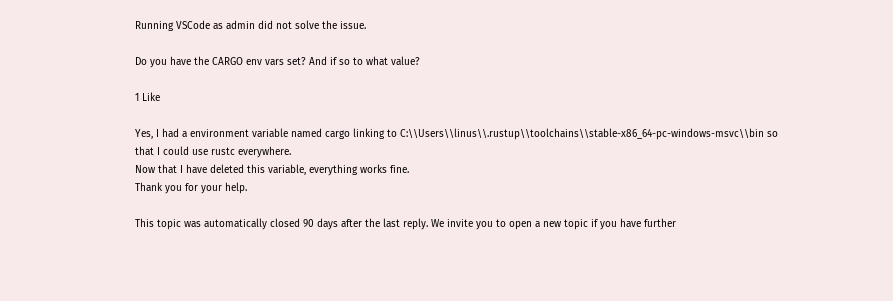Running VSCode as admin did not solve the issue.

Do you have the CARGO env vars set? And if so to what value?

1 Like

Yes, I had a environment variable named cargo linking to C:\\Users\\linus\\.rustup\\toolchains\\stable-x86_64-pc-windows-msvc\\bin so that I could use rustc everywhere.
Now that I have deleted this variable, everything works fine.
Thank you for your help.

This topic was automatically closed 90 days after the last reply. We invite you to open a new topic if you have further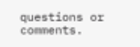questions or comments.